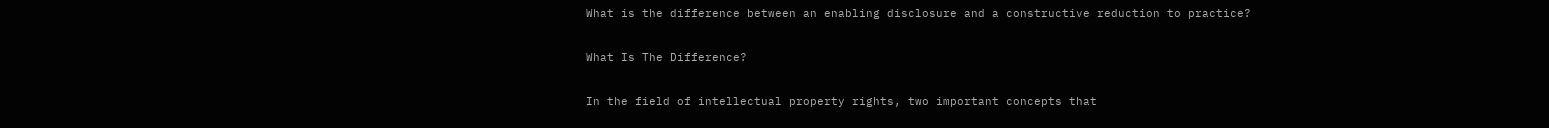What is the difference between an enabling disclosure and a constructive reduction to practice?

What Is The Difference?

In the field of intellectual property rights, two important concepts that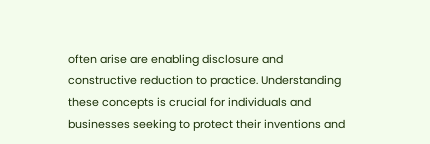often arise are enabling disclosure and constructive reduction to practice. Understanding these concepts is crucial for individuals and businesses seeking to protect their inventions and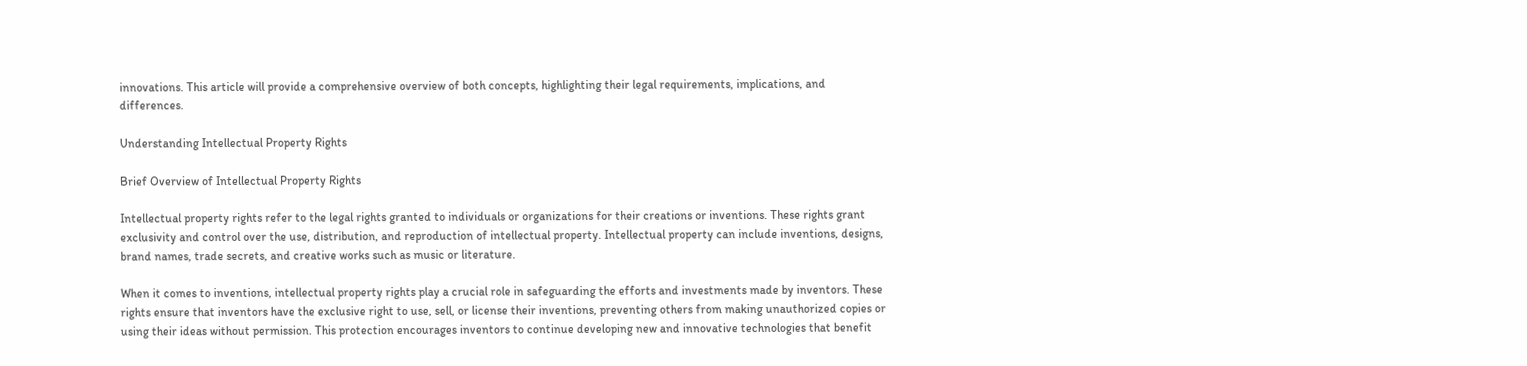innovations. This article will provide a comprehensive overview of both concepts, highlighting their legal requirements, implications, and differences.

Understanding Intellectual Property Rights

Brief Overview of Intellectual Property Rights

Intellectual property rights refer to the legal rights granted to individuals or organizations for their creations or inventions. These rights grant exclusivity and control over the use, distribution, and reproduction of intellectual property. Intellectual property can include inventions, designs, brand names, trade secrets, and creative works such as music or literature.

When it comes to inventions, intellectual property rights play a crucial role in safeguarding the efforts and investments made by inventors. These rights ensure that inventors have the exclusive right to use, sell, or license their inventions, preventing others from making unauthorized copies or using their ideas without permission. This protection encourages inventors to continue developing new and innovative technologies that benefit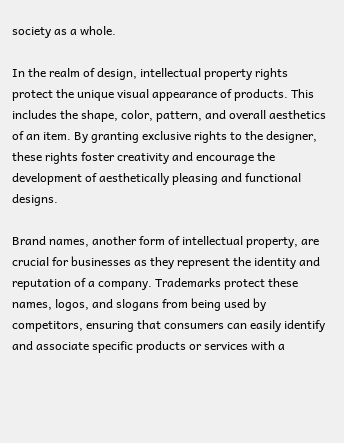society as a whole.

In the realm of design, intellectual property rights protect the unique visual appearance of products. This includes the shape, color, pattern, and overall aesthetics of an item. By granting exclusive rights to the designer, these rights foster creativity and encourage the development of aesthetically pleasing and functional designs.

Brand names, another form of intellectual property, are crucial for businesses as they represent the identity and reputation of a company. Trademarks protect these names, logos, and slogans from being used by competitors, ensuring that consumers can easily identify and associate specific products or services with a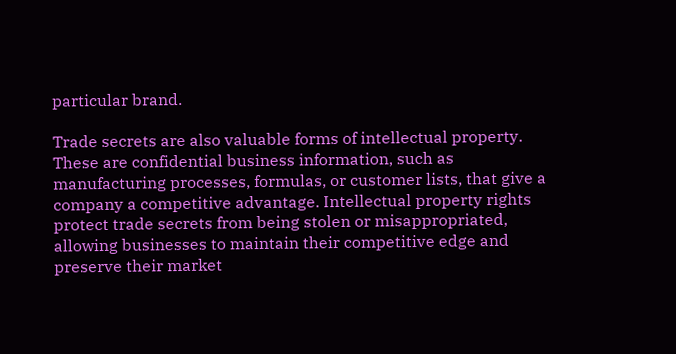particular brand.

Trade secrets are also valuable forms of intellectual property. These are confidential business information, such as manufacturing processes, formulas, or customer lists, that give a company a competitive advantage. Intellectual property rights protect trade secrets from being stolen or misappropriated, allowing businesses to maintain their competitive edge and preserve their market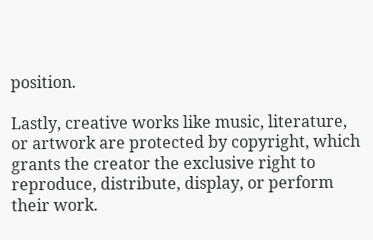position.

Lastly, creative works like music, literature, or artwork are protected by copyright, which grants the creator the exclusive right to reproduce, distribute, display, or perform their work.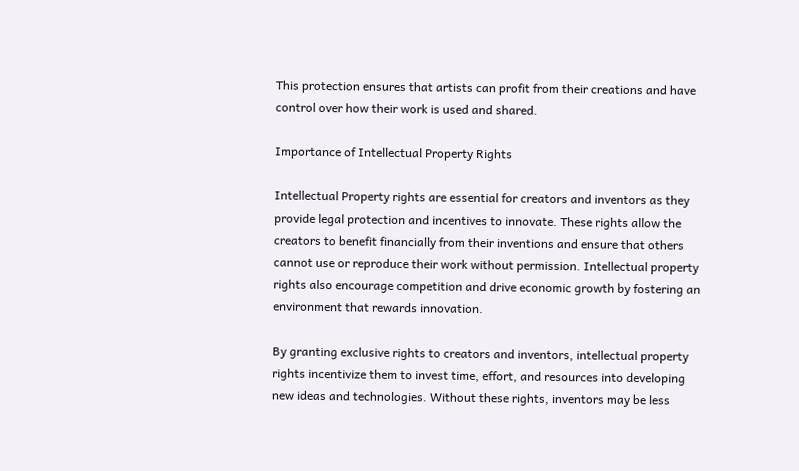This protection ensures that artists can profit from their creations and have control over how their work is used and shared.

Importance of Intellectual Property Rights

Intellectual Property rights are essential for creators and inventors as they provide legal protection and incentives to innovate. These rights allow the creators to benefit financially from their inventions and ensure that others cannot use or reproduce their work without permission. Intellectual property rights also encourage competition and drive economic growth by fostering an environment that rewards innovation.

By granting exclusive rights to creators and inventors, intellectual property rights incentivize them to invest time, effort, and resources into developing new ideas and technologies. Without these rights, inventors may be less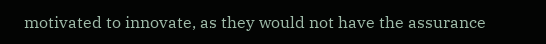motivated to innovate, as they would not have the assurance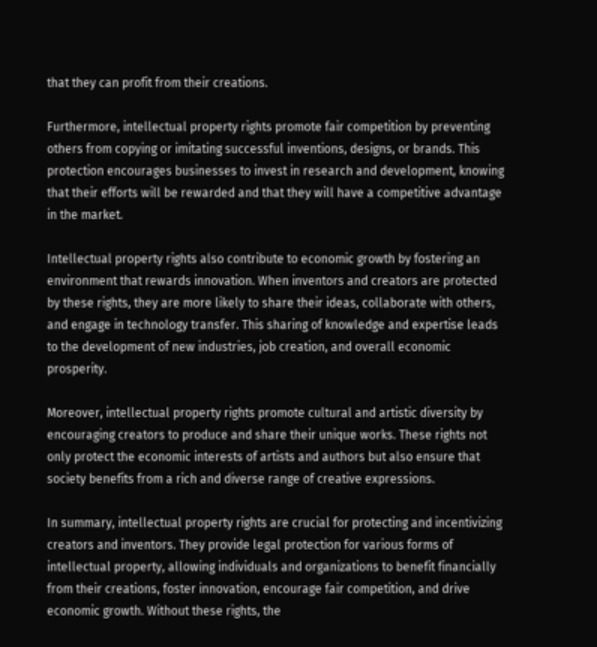that they can profit from their creations.

Furthermore, intellectual property rights promote fair competition by preventing others from copying or imitating successful inventions, designs, or brands. This protection encourages businesses to invest in research and development, knowing that their efforts will be rewarded and that they will have a competitive advantage in the market.

Intellectual property rights also contribute to economic growth by fostering an environment that rewards innovation. When inventors and creators are protected by these rights, they are more likely to share their ideas, collaborate with others, and engage in technology transfer. This sharing of knowledge and expertise leads to the development of new industries, job creation, and overall economic prosperity.

Moreover, intellectual property rights promote cultural and artistic diversity by encouraging creators to produce and share their unique works. These rights not only protect the economic interests of artists and authors but also ensure that society benefits from a rich and diverse range of creative expressions.

In summary, intellectual property rights are crucial for protecting and incentivizing creators and inventors. They provide legal protection for various forms of intellectual property, allowing individuals and organizations to benefit financially from their creations, foster innovation, encourage fair competition, and drive economic growth. Without these rights, the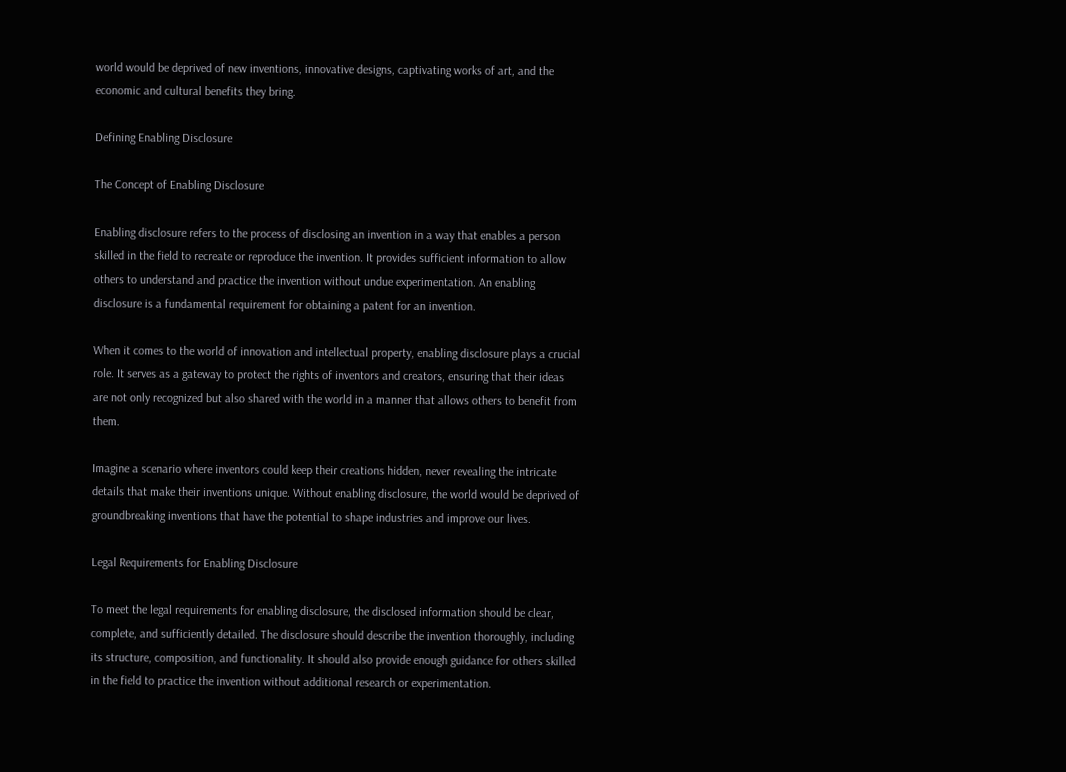world would be deprived of new inventions, innovative designs, captivating works of art, and the economic and cultural benefits they bring.

Defining Enabling Disclosure

The Concept of Enabling Disclosure

Enabling disclosure refers to the process of disclosing an invention in a way that enables a person skilled in the field to recreate or reproduce the invention. It provides sufficient information to allow others to understand and practice the invention without undue experimentation. An enabling disclosure is a fundamental requirement for obtaining a patent for an invention.

When it comes to the world of innovation and intellectual property, enabling disclosure plays a crucial role. It serves as a gateway to protect the rights of inventors and creators, ensuring that their ideas are not only recognized but also shared with the world in a manner that allows others to benefit from them.

Imagine a scenario where inventors could keep their creations hidden, never revealing the intricate details that make their inventions unique. Without enabling disclosure, the world would be deprived of groundbreaking inventions that have the potential to shape industries and improve our lives.

Legal Requirements for Enabling Disclosure

To meet the legal requirements for enabling disclosure, the disclosed information should be clear, complete, and sufficiently detailed. The disclosure should describe the invention thoroughly, including its structure, composition, and functionality. It should also provide enough guidance for others skilled in the field to practice the invention without additional research or experimentation.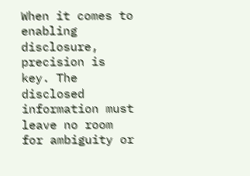When it comes to enabling disclosure, precision is key. The disclosed information must leave no room for ambiguity or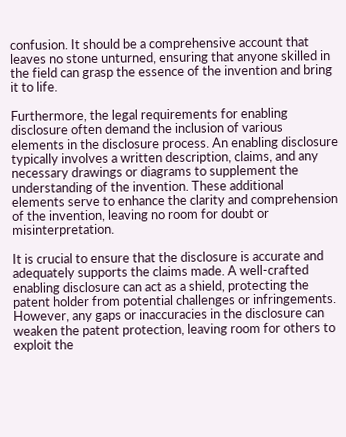confusion. It should be a comprehensive account that leaves no stone unturned, ensuring that anyone skilled in the field can grasp the essence of the invention and bring it to life.

Furthermore, the legal requirements for enabling disclosure often demand the inclusion of various elements in the disclosure process. An enabling disclosure typically involves a written description, claims, and any necessary drawings or diagrams to supplement the understanding of the invention. These additional elements serve to enhance the clarity and comprehension of the invention, leaving no room for doubt or misinterpretation.

It is crucial to ensure that the disclosure is accurate and adequately supports the claims made. A well-crafted enabling disclosure can act as a shield, protecting the patent holder from potential challenges or infringements. However, any gaps or inaccuracies in the disclosure can weaken the patent protection, leaving room for others to exploit the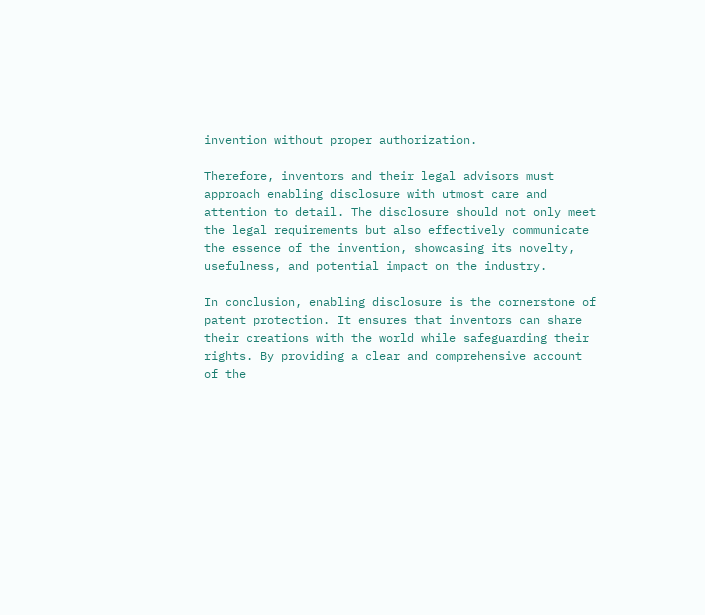invention without proper authorization.

Therefore, inventors and their legal advisors must approach enabling disclosure with utmost care and attention to detail. The disclosure should not only meet the legal requirements but also effectively communicate the essence of the invention, showcasing its novelty, usefulness, and potential impact on the industry.

In conclusion, enabling disclosure is the cornerstone of patent protection. It ensures that inventors can share their creations with the world while safeguarding their rights. By providing a clear and comprehensive account of the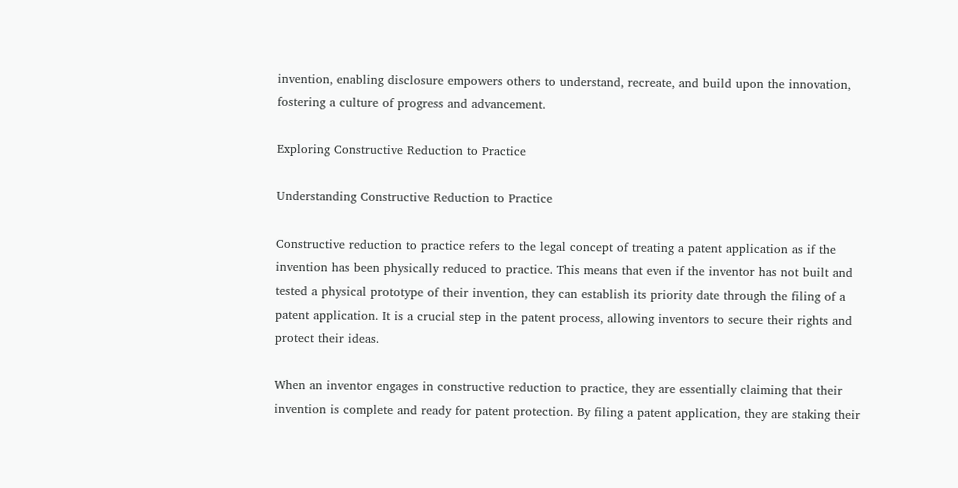invention, enabling disclosure empowers others to understand, recreate, and build upon the innovation, fostering a culture of progress and advancement.

Exploring Constructive Reduction to Practice

Understanding Constructive Reduction to Practice

Constructive reduction to practice refers to the legal concept of treating a patent application as if the invention has been physically reduced to practice. This means that even if the inventor has not built and tested a physical prototype of their invention, they can establish its priority date through the filing of a patent application. It is a crucial step in the patent process, allowing inventors to secure their rights and protect their ideas.

When an inventor engages in constructive reduction to practice, they are essentially claiming that their invention is complete and ready for patent protection. By filing a patent application, they are staking their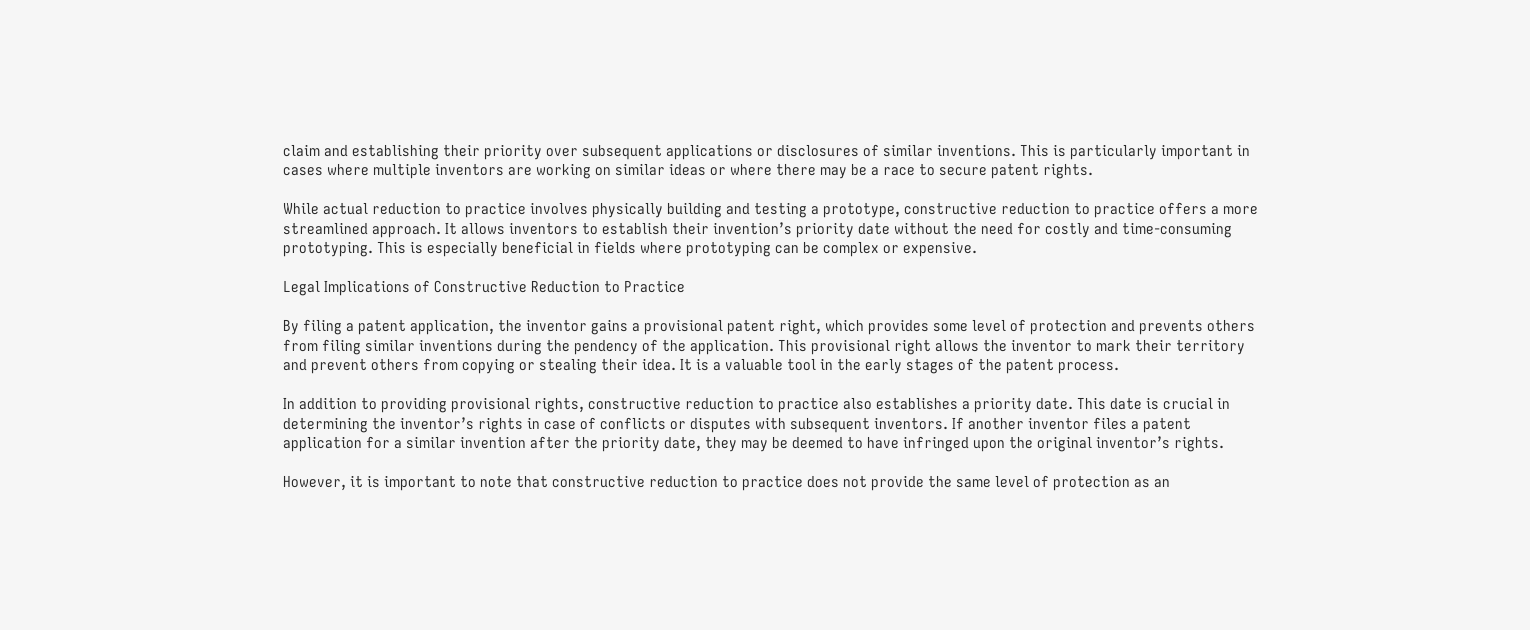claim and establishing their priority over subsequent applications or disclosures of similar inventions. This is particularly important in cases where multiple inventors are working on similar ideas or where there may be a race to secure patent rights.

While actual reduction to practice involves physically building and testing a prototype, constructive reduction to practice offers a more streamlined approach. It allows inventors to establish their invention’s priority date without the need for costly and time-consuming prototyping. This is especially beneficial in fields where prototyping can be complex or expensive.

Legal Implications of Constructive Reduction to Practice

By filing a patent application, the inventor gains a provisional patent right, which provides some level of protection and prevents others from filing similar inventions during the pendency of the application. This provisional right allows the inventor to mark their territory and prevent others from copying or stealing their idea. It is a valuable tool in the early stages of the patent process.

In addition to providing provisional rights, constructive reduction to practice also establishes a priority date. This date is crucial in determining the inventor’s rights in case of conflicts or disputes with subsequent inventors. If another inventor files a patent application for a similar invention after the priority date, they may be deemed to have infringed upon the original inventor’s rights.

However, it is important to note that constructive reduction to practice does not provide the same level of protection as an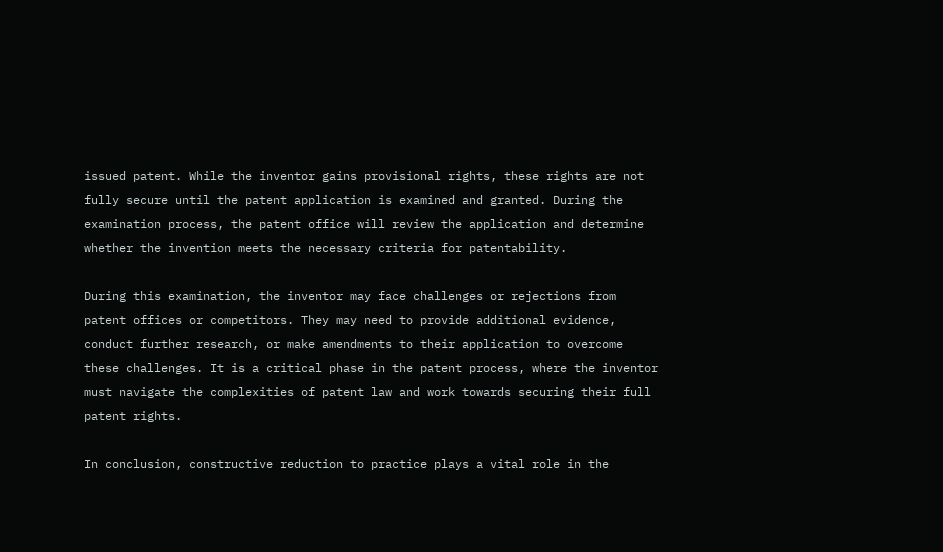issued patent. While the inventor gains provisional rights, these rights are not fully secure until the patent application is examined and granted. During the examination process, the patent office will review the application and determine whether the invention meets the necessary criteria for patentability.

During this examination, the inventor may face challenges or rejections from patent offices or competitors. They may need to provide additional evidence, conduct further research, or make amendments to their application to overcome these challenges. It is a critical phase in the patent process, where the inventor must navigate the complexities of patent law and work towards securing their full patent rights.

In conclusion, constructive reduction to practice plays a vital role in the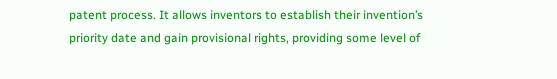patent process. It allows inventors to establish their invention’s priority date and gain provisional rights, providing some level of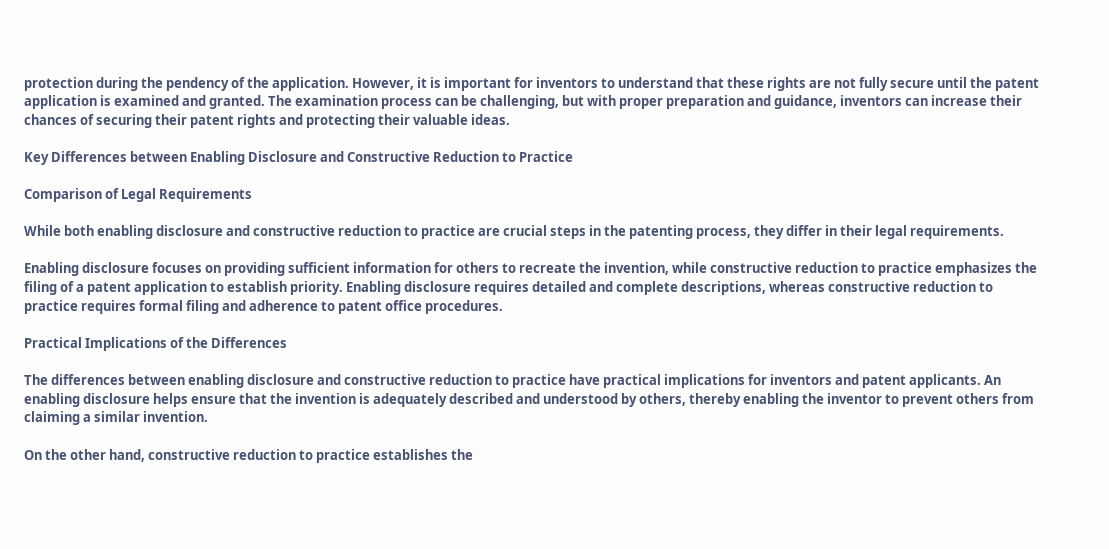protection during the pendency of the application. However, it is important for inventors to understand that these rights are not fully secure until the patent application is examined and granted. The examination process can be challenging, but with proper preparation and guidance, inventors can increase their chances of securing their patent rights and protecting their valuable ideas.

Key Differences between Enabling Disclosure and Constructive Reduction to Practice

Comparison of Legal Requirements

While both enabling disclosure and constructive reduction to practice are crucial steps in the patenting process, they differ in their legal requirements.

Enabling disclosure focuses on providing sufficient information for others to recreate the invention, while constructive reduction to practice emphasizes the filing of a patent application to establish priority. Enabling disclosure requires detailed and complete descriptions, whereas constructive reduction to practice requires formal filing and adherence to patent office procedures.

Practical Implications of the Differences

The differences between enabling disclosure and constructive reduction to practice have practical implications for inventors and patent applicants. An enabling disclosure helps ensure that the invention is adequately described and understood by others, thereby enabling the inventor to prevent others from claiming a similar invention.

On the other hand, constructive reduction to practice establishes the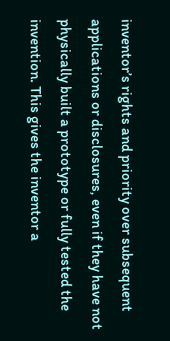inventor’s rights and priority over subsequent applications or disclosures, even if they have not physically built a prototype or fully tested the invention. This gives the inventor a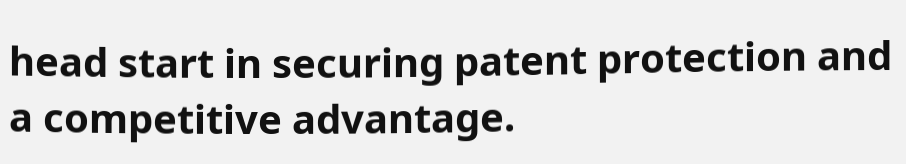head start in securing patent protection and a competitive advantage.